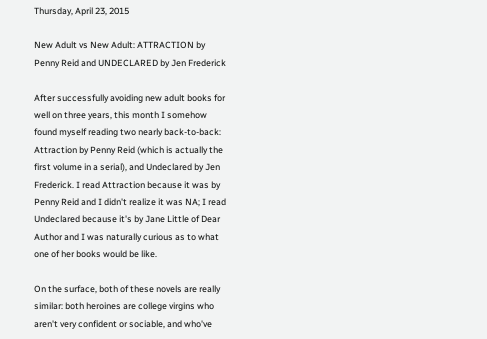Thursday, April 23, 2015

New Adult vs New Adult: ATTRACTION by Penny Reid and UNDECLARED by Jen Frederick

After successfully avoiding new adult books for well on three years, this month I somehow found myself reading two nearly back-to-back: Attraction by Penny Reid (which is actually the first volume in a serial), and Undeclared by Jen Frederick. I read Attraction because it was by Penny Reid and I didn't realize it was NA; I read Undeclared because it's by Jane Little of Dear Author and I was naturally curious as to what one of her books would be like.

On the surface, both of these novels are really similar: both heroines are college virgins who aren't very confident or sociable, and who've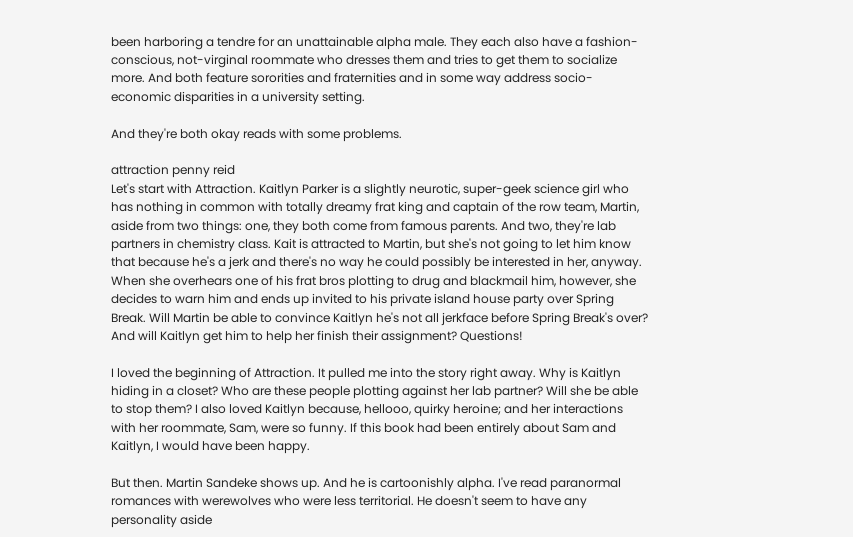been harboring a tendre for an unattainable alpha male. They each also have a fashion-conscious, not-virginal roommate who dresses them and tries to get them to socialize more. And both feature sororities and fraternities and in some way address socio-economic disparities in a university setting.

And they're both okay reads with some problems.

attraction penny reid
Let's start with Attraction. Kaitlyn Parker is a slightly neurotic, super-geek science girl who has nothing in common with totally dreamy frat king and captain of the row team, Martin, aside from two things: one, they both come from famous parents. And two, they're lab partners in chemistry class. Kait is attracted to Martin, but she's not going to let him know that because he's a jerk and there's no way he could possibly be interested in her, anyway. When she overhears one of his frat bros plotting to drug and blackmail him, however, she decides to warn him and ends up invited to his private island house party over Spring Break. Will Martin be able to convince Kaitlyn he's not all jerkface before Spring Break's over? And will Kaitlyn get him to help her finish their assignment? Questions!

I loved the beginning of Attraction. It pulled me into the story right away. Why is Kaitlyn hiding in a closet? Who are these people plotting against her lab partner? Will she be able to stop them? I also loved Kaitlyn because, hellooo, quirky heroine; and her interactions with her roommate, Sam, were so funny. If this book had been entirely about Sam and Kaitlyn, I would have been happy.

But then. Martin Sandeke shows up. And he is cartoonishly alpha. I've read paranormal romances with werewolves who were less territorial. He doesn't seem to have any personality aside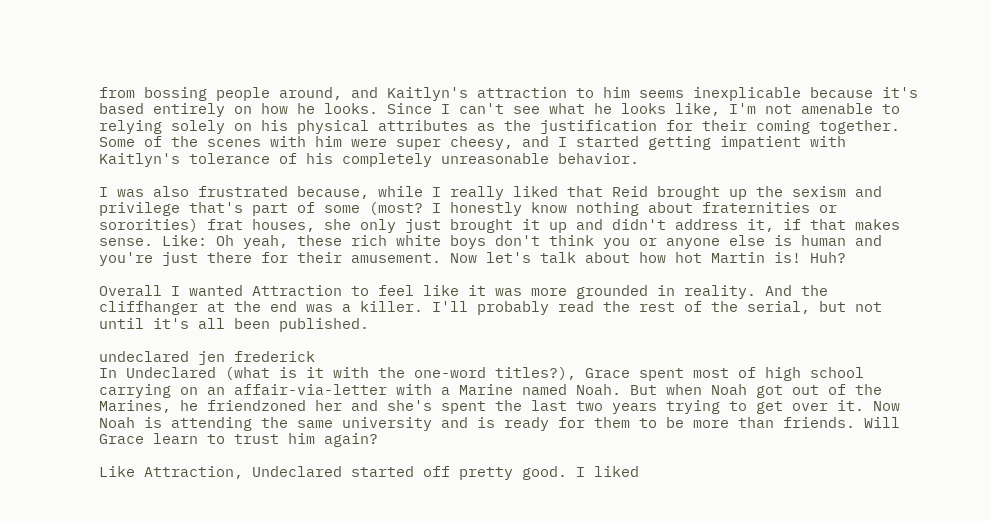from bossing people around, and Kaitlyn's attraction to him seems inexplicable because it's based entirely on how he looks. Since I can't see what he looks like, I'm not amenable to relying solely on his physical attributes as the justification for their coming together. Some of the scenes with him were super cheesy, and I started getting impatient with Kaitlyn's tolerance of his completely unreasonable behavior.

I was also frustrated because, while I really liked that Reid brought up the sexism and privilege that's part of some (most? I honestly know nothing about fraternities or sororities) frat houses, she only just brought it up and didn't address it, if that makes sense. Like: Oh yeah, these rich white boys don't think you or anyone else is human and you're just there for their amusement. Now let's talk about how hot Martin is! Huh?

Overall I wanted Attraction to feel like it was more grounded in reality. And the cliffhanger at the end was a killer. I'll probably read the rest of the serial, but not until it's all been published.

undeclared jen frederick
In Undeclared (what is it with the one-word titles?), Grace spent most of high school carrying on an affair-via-letter with a Marine named Noah. But when Noah got out of the Marines, he friendzoned her and she's spent the last two years trying to get over it. Now Noah is attending the same university and is ready for them to be more than friends. Will Grace learn to trust him again?

Like Attraction, Undeclared started off pretty good. I liked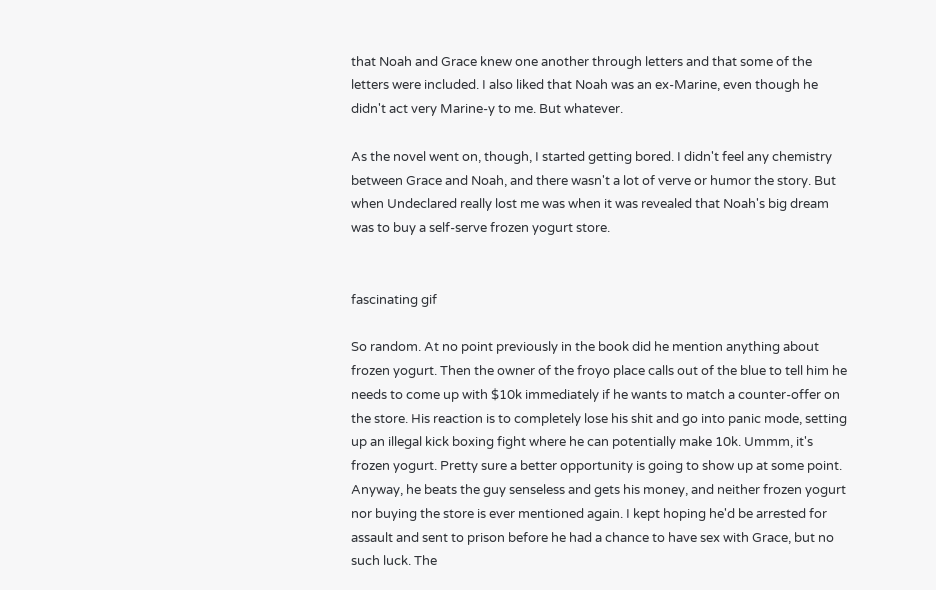that Noah and Grace knew one another through letters and that some of the letters were included. I also liked that Noah was an ex-Marine, even though he didn't act very Marine-y to me. But whatever.

As the novel went on, though, I started getting bored. I didn't feel any chemistry between Grace and Noah, and there wasn't a lot of verve or humor the story. But when Undeclared really lost me was when it was revealed that Noah's big dream was to buy a self-serve frozen yogurt store.


fascinating gif

So random. At no point previously in the book did he mention anything about frozen yogurt. Then the owner of the froyo place calls out of the blue to tell him he needs to come up with $10k immediately if he wants to match a counter-offer on the store. His reaction is to completely lose his shit and go into panic mode, setting up an illegal kick boxing fight where he can potentially make 10k. Ummm, it's frozen yogurt. Pretty sure a better opportunity is going to show up at some point. Anyway, he beats the guy senseless and gets his money, and neither frozen yogurt nor buying the store is ever mentioned again. I kept hoping he'd be arrested for assault and sent to prison before he had a chance to have sex with Grace, but no such luck. The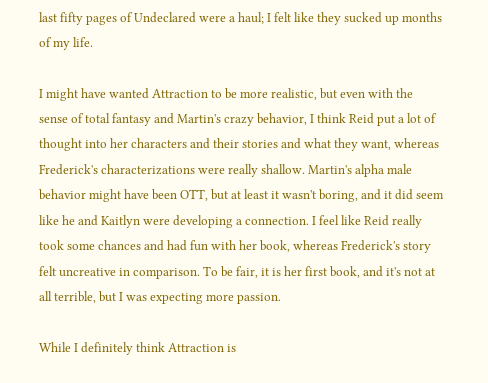last fifty pages of Undeclared were a haul; I felt like they sucked up months of my life.

I might have wanted Attraction to be more realistic, but even with the sense of total fantasy and Martin's crazy behavior, I think Reid put a lot of thought into her characters and their stories and what they want, whereas Frederick's characterizations were really shallow. Martin's alpha male behavior might have been OTT, but at least it wasn't boring, and it did seem like he and Kaitlyn were developing a connection. I feel like Reid really took some chances and had fun with her book, whereas Frederick's story felt uncreative in comparison. To be fair, it is her first book, and it's not at all terrible, but I was expecting more passion.

While I definitely think Attraction is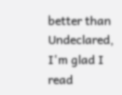better than Undeclared, I'm glad I read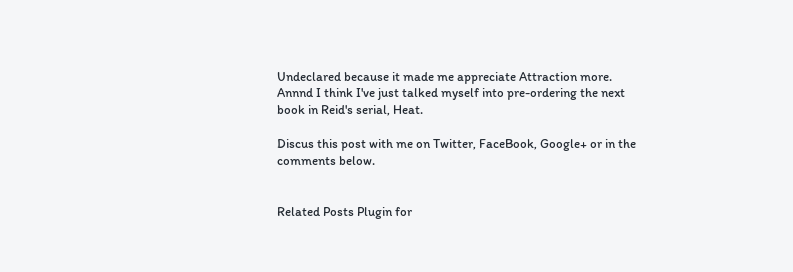Undeclared because it made me appreciate Attraction more. Annnd I think I've just talked myself into pre-ordering the next book in Reid's serial, Heat.

Discus this post with me on Twitter, FaceBook, Google+ or in the comments below.


Related Posts Plugin for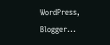WordPress, Blogger...